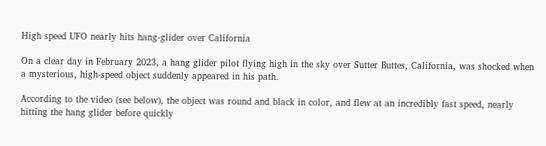High speed UFO nearly hits hang-glider over California

On a clear day in February 2023, a hang glider pilot flying high in the sky over Sutter Buttes, California, was shocked when a mysterious, high-speed object suddenly appeared in his path.

According to the video (see below), the object was round and black in color, and flew at an incredibly fast speed, nearly hitting the hang glider before quickly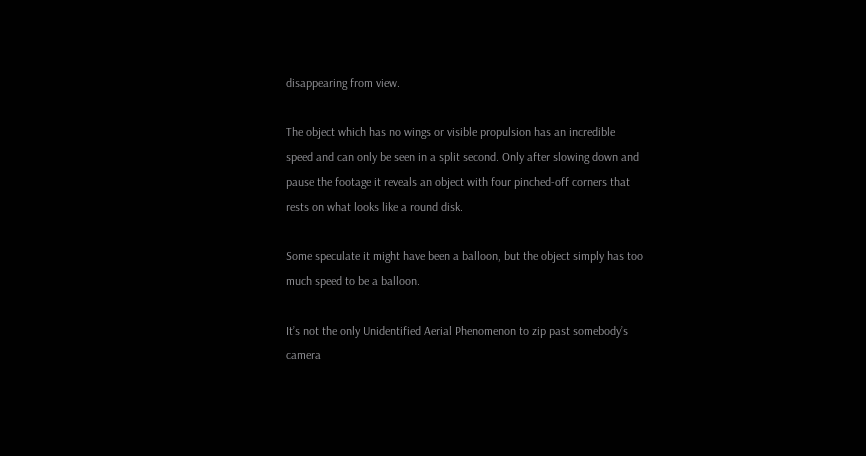disappearing from view.

The object which has no wings or visible propulsion has an incredible speed and can only be seen in a split second. Only after slowing down and pause the footage it reveals an object with four pinched-off corners that rests on what looks like a round disk.

Some speculate it might have been a balloon, but the object simply has too much speed to be a balloon.

It’s not the only Unidentified Aerial Phenomenon to zip past somebody’s camera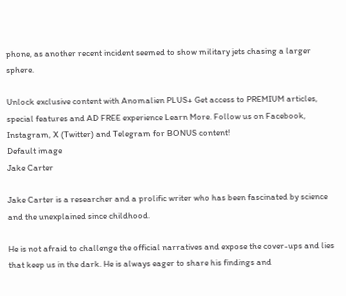phone, as another recent incident seemed to show military jets chasing a larger sphere.

Unlock exclusive content with Anomalien PLUS+ Get access to PREMIUM articles, special features and AD FREE experience Learn More. Follow us on Facebook, Instagram, X (Twitter) and Telegram for BONUS content!
Default image
Jake Carter

Jake Carter is a researcher and a prolific writer who has been fascinated by science and the unexplained since childhood.

He is not afraid to challenge the official narratives and expose the cover-ups and lies that keep us in the dark. He is always eager to share his findings and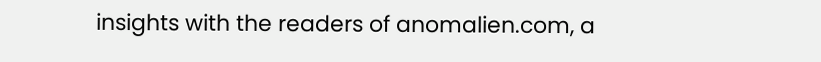insights with the readers of anomalien.com, a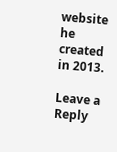website he created in 2013.

Leave a Reply